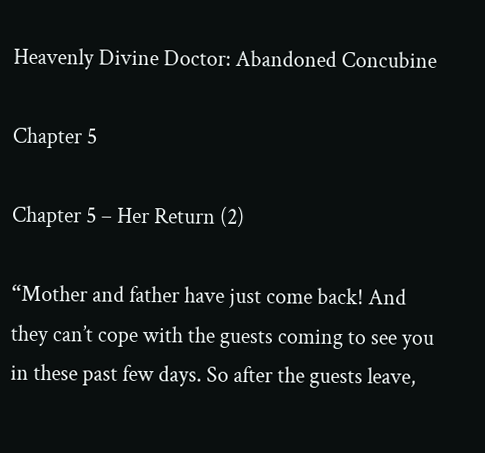Heavenly Divine Doctor: Abandoned Concubine

Chapter 5

Chapter 5 – Her Return (2)

“Mother and father have just come back! And they can’t cope with the guests coming to see you in these past few days. So after the guests leave,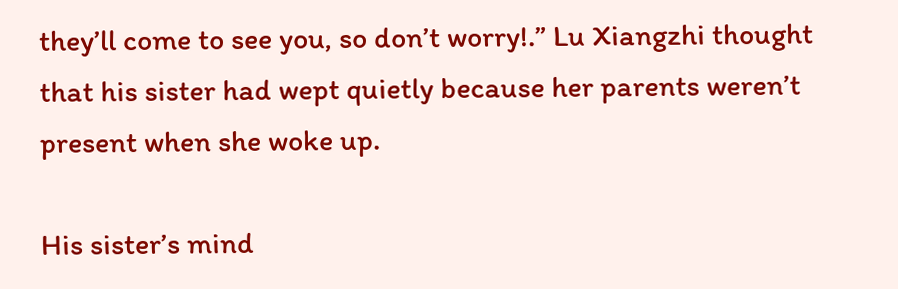they’ll come to see you, so don’t worry!.” Lu Xiangzhi thought that his sister had wept quietly because her parents weren’t present when she woke up.

His sister’s mind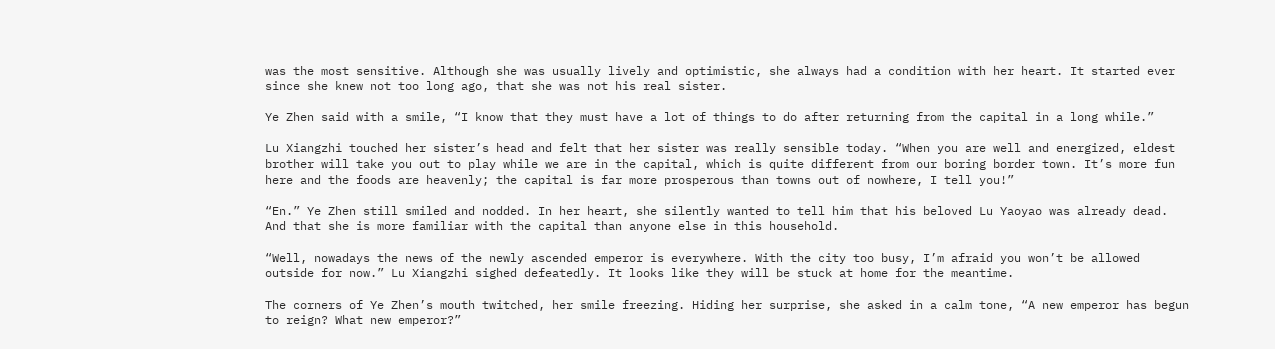was the most sensitive. Although she was usually lively and optimistic, she always had a condition with her heart. It started ever since she knew not too long ago, that she was not his real sister.

Ye Zhen said with a smile, “I know that they must have a lot of things to do after returning from the capital in a long while.”

Lu Xiangzhi touched her sister’s head and felt that her sister was really sensible today. “When you are well and energized, eldest brother will take you out to play while we are in the capital, which is quite different from our boring border town. It’s more fun here and the foods are heavenly; the capital is far more prosperous than towns out of nowhere, I tell you!”

“En.” Ye Zhen still smiled and nodded. In her heart, she silently wanted to tell him that his beloved Lu Yaoyao was already dead. And that she is more familiar with the capital than anyone else in this household.

“Well, nowadays the news of the newly ascended emperor is everywhere. With the city too busy, I’m afraid you won’t be allowed outside for now.” Lu Xiangzhi sighed defeatedly. It looks like they will be stuck at home for the meantime.

The corners of Ye Zhen’s mouth twitched, her smile freezing. Hiding her surprise, she asked in a calm tone, “A new emperor has begun to reign? What new emperor?”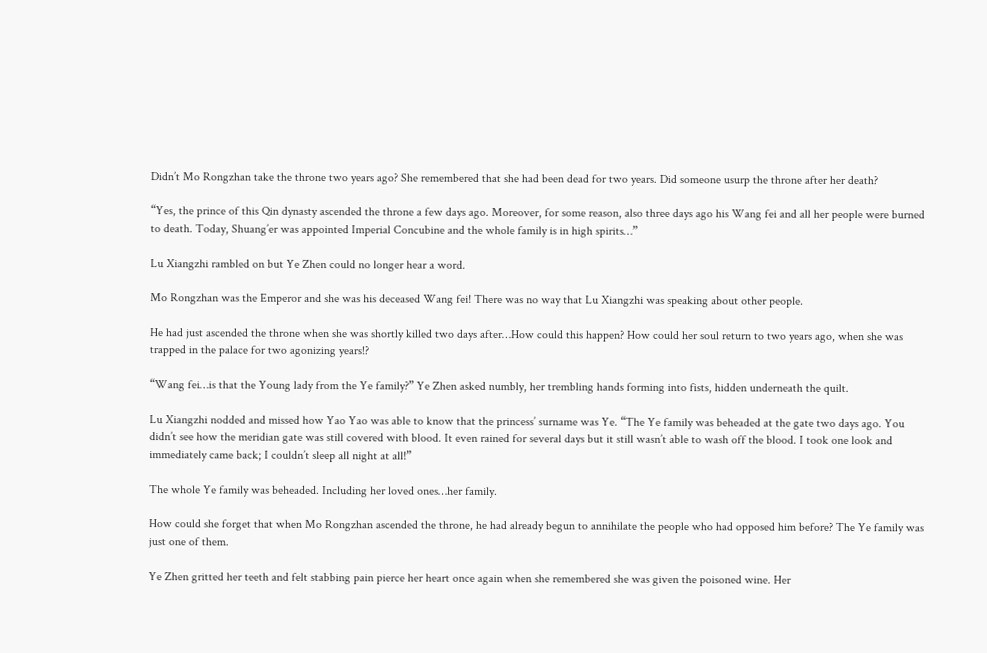Didn’t Mo Rongzhan take the throne two years ago? She remembered that she had been dead for two years. Did someone usurp the throne after her death?

“Yes, the prince of this Qin dynasty ascended the throne a few days ago. Moreover, for some reason, also three days ago his Wang fei and all her people were burned to death. Today, Shuang’er was appointed Imperial Concubine and the whole family is in high spirits…”

Lu Xiangzhi rambled on but Ye Zhen could no longer hear a word.

Mo Rongzhan was the Emperor and she was his deceased Wang fei! There was no way that Lu Xiangzhi was speaking about other people.

He had just ascended the throne when she was shortly killed two days after…How could this happen? How could her soul return to two years ago, when she was trapped in the palace for two agonizing years!?

“Wang fei…is that the Young lady from the Ye family?” Ye Zhen asked numbly, her trembling hands forming into fists, hidden underneath the quilt.

Lu Xiangzhi nodded and missed how Yao Yao was able to know that the princess’ surname was Ye. “The Ye family was beheaded at the gate two days ago. You didn’t see how the meridian gate was still covered with blood. It even rained for several days but it still wasn’t able to wash off the blood. I took one look and immediately came back; I couldn’t sleep all night at all!”

The whole Ye family was beheaded. Including her loved ones…her family.

How could she forget that when Mo Rongzhan ascended the throne, he had already begun to annihilate the people who had opposed him before? The Ye family was just one of them.

Ye Zhen gritted her teeth and felt stabbing pain pierce her heart once again when she remembered she was given the poisoned wine. Her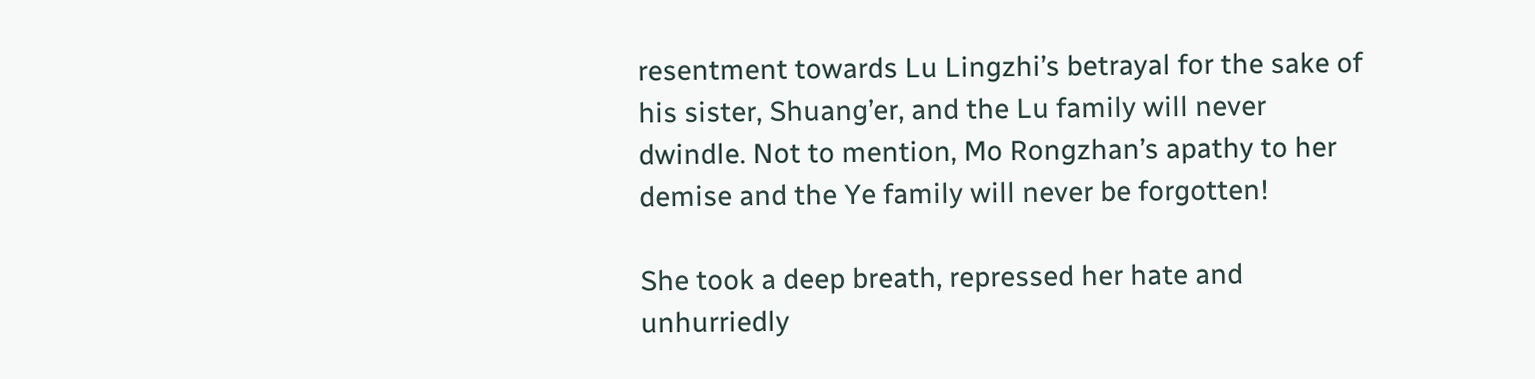resentment towards Lu Lingzhi’s betrayal for the sake of his sister, Shuang’er, and the Lu family will never dwindle. Not to mention, Mo Rongzhan’s apathy to her demise and the Ye family will never be forgotten!

She took a deep breath, repressed her hate and unhurriedly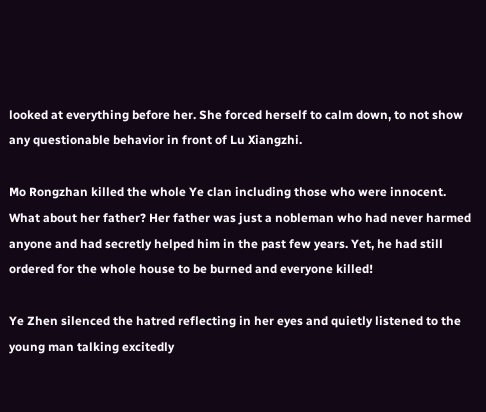looked at everything before her. She forced herself to calm down, to not show any questionable behavior in front of Lu Xiangzhi.

Mo Rongzhan killed the whole Ye clan including those who were innocent. What about her father? Her father was just a nobleman who had never harmed anyone and had secretly helped him in the past few years. Yet, he had still ordered for the whole house to be burned and everyone killed!

Ye Zhen silenced the hatred reflecting in her eyes and quietly listened to the young man talking excitedly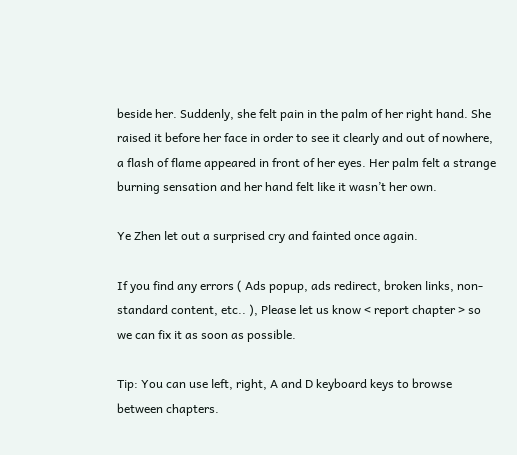beside her. Suddenly, she felt pain in the palm of her right hand. She raised it before her face in order to see it clearly and out of nowhere, a flash of flame appeared in front of her eyes. Her palm felt a strange burning sensation and her hand felt like it wasn’t her own.

Ye Zhen let out a surprised cry and fainted once again.

If you find any errors ( Ads popup, ads redirect, broken links, non-standard content, etc.. ), Please let us know < report chapter > so we can fix it as soon as possible.

Tip: You can use left, right, A and D keyboard keys to browse between chapters.